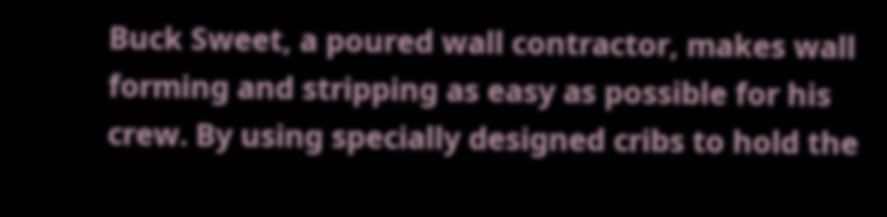Buck Sweet, a poured wall contractor, makes wall forming and stripping as easy as possible for his crew. By using specially designed cribs to hold the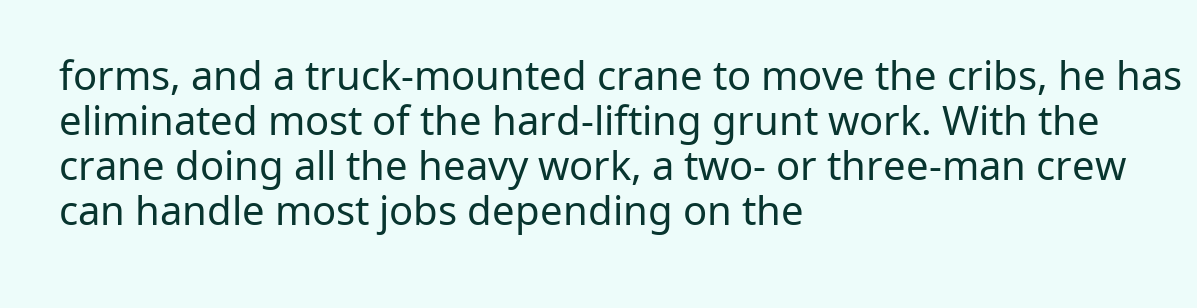forms, and a truck-mounted crane to move the cribs, he has eliminated most of the hard-lifting grunt work. With the crane doing all the heavy work, a two- or three-man crew can handle most jobs depending on the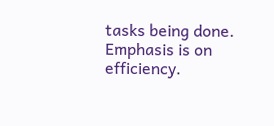tasks being done. Emphasis is on efficiency.